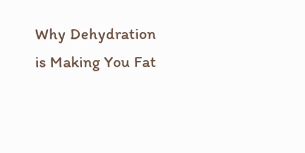Why Dehydration is Making You Fat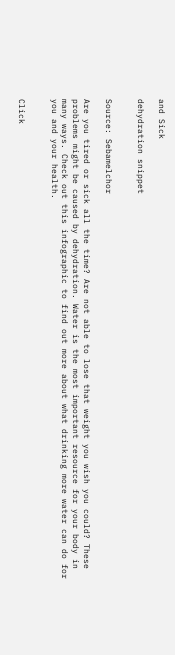and Sick

dehydration snippet


Source: Sebamelchor

Are you tired or sick all the time? Are not able to lose that weight you wish you could? These problems might be caused by dehydration. Water is the most important resource for your body in many ways. Check out this infographic to find out more about what drinking more water can do for you and your health.


Click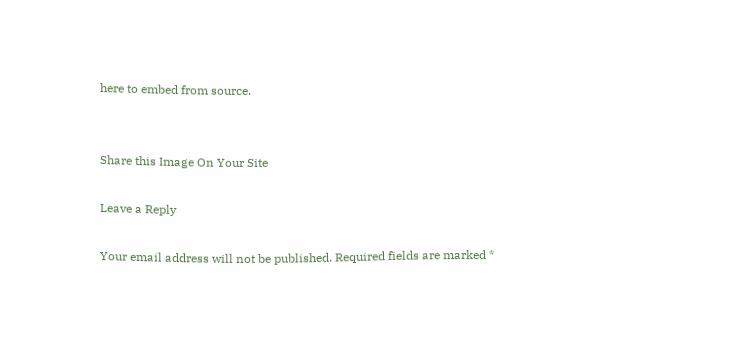here to embed from source.


Share this Image On Your Site

Leave a Reply

Your email address will not be published. Required fields are marked *